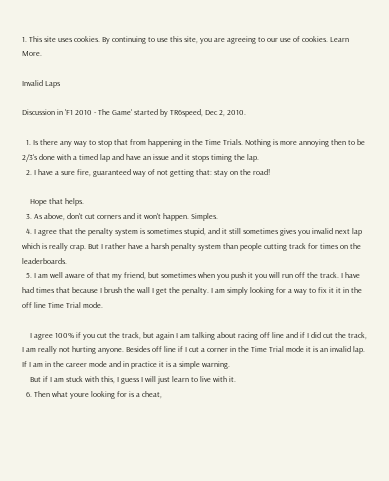1. This site uses cookies. By continuing to use this site, you are agreeing to our use of cookies. Learn More.

Invalid Laps

Discussion in 'F1 2010 - The Game' started by TR6speed, Dec 2, 2010.

  1. Is there any way to stop that from happening in the Time Trials. Nothing is more annoying then to be 2/3's done with a timed lap and have an issue and it stops timing the lap.
  2. I have a sure fire, guaranteed way of not getting that: stay on the road!

    Hope that helps.
  3. As above, don't cut corners and it won't happen. Simples.
  4. I agree that the penalty system is sometimes stupid, and it still sometimes gives you invalid next lap which is really crap. But I rather have a harsh penalty system than people cutting track for times on the leaderboards.
  5. I am well aware of that my friend, but sometimes when you push it you will run off the track. I have had times that because I brush the wall I get the penalty. I am simply looking for a way to fix it it in the off line Time Trial mode.

    I agree 100% if you cut the track, but again I am talking about racing off line and if I did cut the track, I am really not hurting anyone. Besides off line if I cut a corner in the Time Trial mode it is an invalid lap. If I am in the career mode and in practice it is a simple warning.
    But if I am stuck with this, I guess I will just learn to live with it.
  6. Then what youre looking for is a cheat,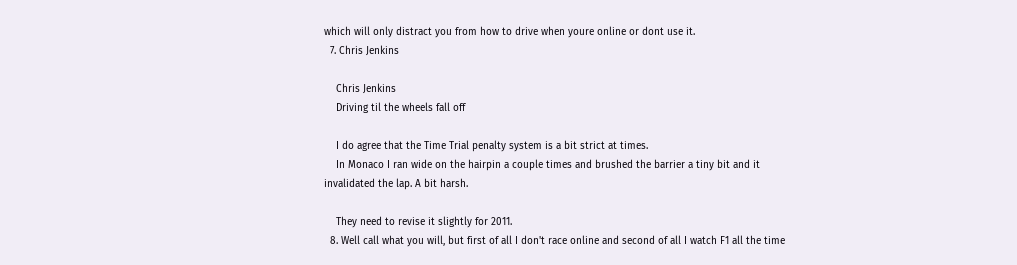which will only distract you from how to drive when youre online or dont use it.
  7. Chris Jenkins

    Chris Jenkins
    Driving til the wheels fall off

    I do agree that the Time Trial penalty system is a bit strict at times.
    In Monaco I ran wide on the hairpin a couple times and brushed the barrier a tiny bit and it invalidated the lap. A bit harsh.

    They need to revise it slightly for 2011.
  8. Well call what you will, but first of all I don't race online and second of all I watch F1 all the time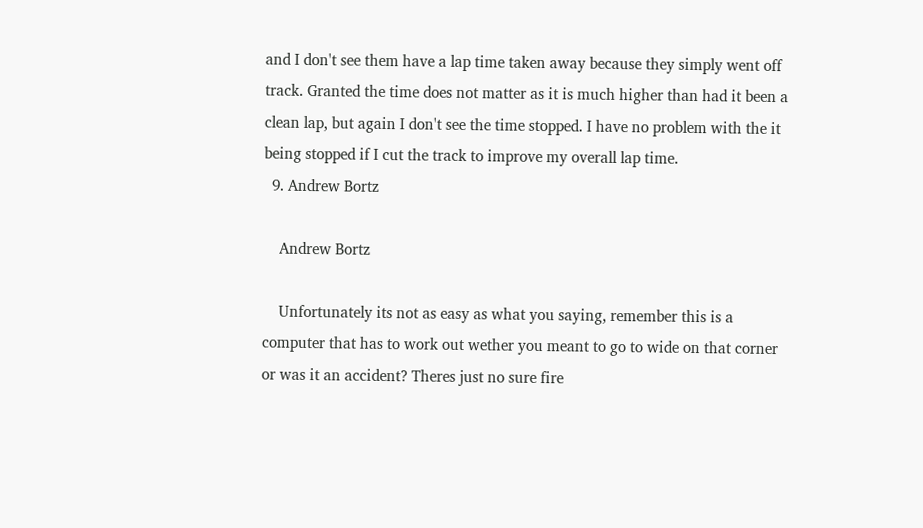and I don't see them have a lap time taken away because they simply went off track. Granted the time does not matter as it is much higher than had it been a clean lap, but again I don't see the time stopped. I have no problem with the it being stopped if I cut the track to improve my overall lap time.
  9. Andrew Bortz

    Andrew Bortz

    Unfortunately its not as easy as what you saying, remember this is a computer that has to work out wether you meant to go to wide on that corner or was it an accident? Theres just no sure fire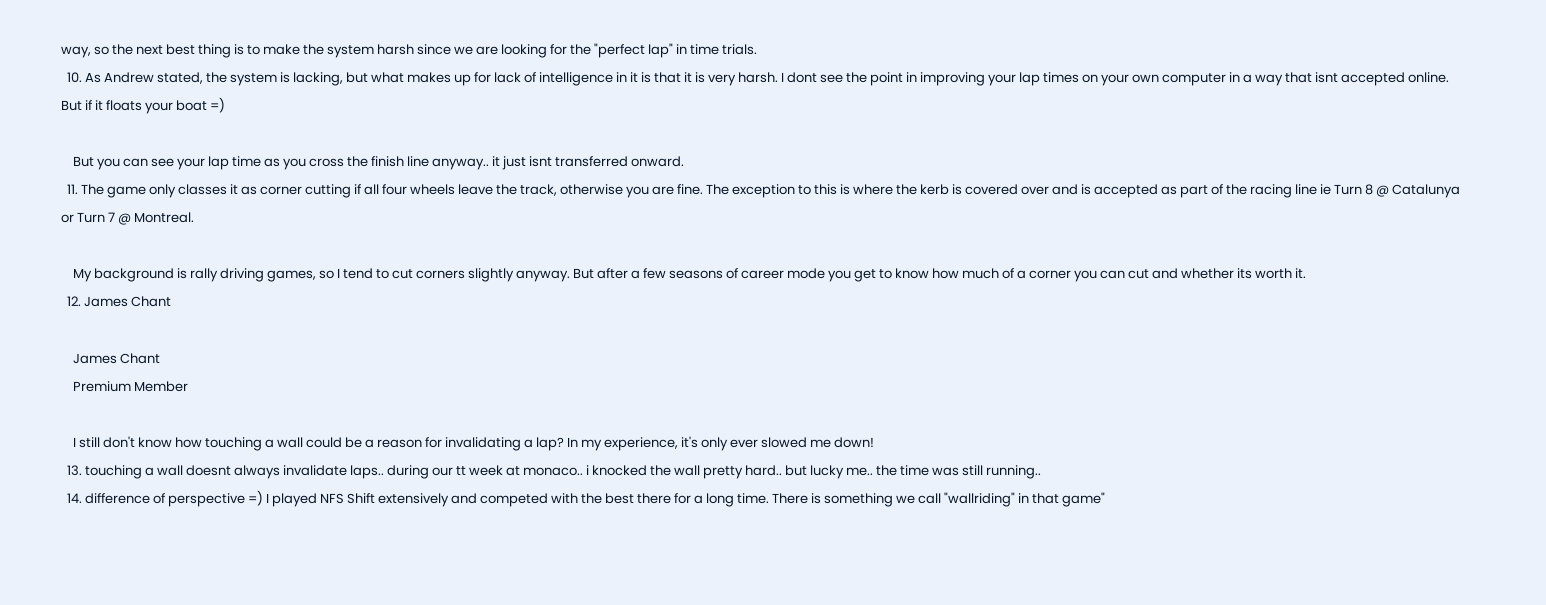way, so the next best thing is to make the system harsh since we are looking for the "perfect lap" in time trials.
  10. As Andrew stated, the system is lacking, but what makes up for lack of intelligence in it is that it is very harsh. I dont see the point in improving your lap times on your own computer in a way that isnt accepted online. But if it floats your boat =)

    But you can see your lap time as you cross the finish line anyway.. it just isnt transferred onward.
  11. The game only classes it as corner cutting if all four wheels leave the track, otherwise you are fine. The exception to this is where the kerb is covered over and is accepted as part of the racing line ie Turn 8 @ Catalunya or Turn 7 @ Montreal.

    My background is rally driving games, so I tend to cut corners slightly anyway. But after a few seasons of career mode you get to know how much of a corner you can cut and whether its worth it.
  12. James Chant

    James Chant
    Premium Member

    I still don't know how touching a wall could be a reason for invalidating a lap? In my experience, it's only ever slowed me down!
  13. touching a wall doesnt always invalidate laps.. during our tt week at monaco.. i knocked the wall pretty hard.. but lucky me.. the time was still running..
  14. difference of perspective =) I played NFS Shift extensively and competed with the best there for a long time. There is something we call "wallriding" in that game"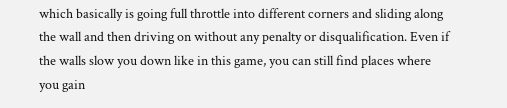which basically is going full throttle into different corners and sliding along the wall and then driving on without any penalty or disqualification. Even if the walls slow you down like in this game, you can still find places where you gain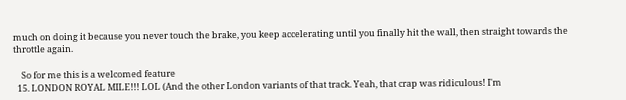much on doing it because you never touch the brake, you keep accelerating until you finally hit the wall, then straight towards the throttle again.

    So for me this is a welcomed feature
  15. LONDON ROYAL MILE!!! LOL (And the other London variants of that track. Yeah, that crap was ridiculous! I'm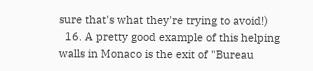sure that's what they're trying to avoid!)
  16. A pretty good example of this helping walls in Monaco is the exit of "Bureau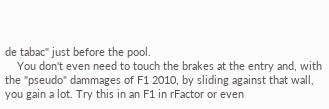de tabac" just before the pool.
    You don't even need to touch the brakes at the entry and, with the "pseudo" dammages of F1 2010, by sliding against that wall, you gain a lot. Try this in an F1 in rFactor or even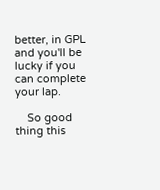better, in GPL and you'll be lucky if you can complete your lap.

    So good thing this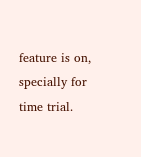feature is on, specially for time trial.